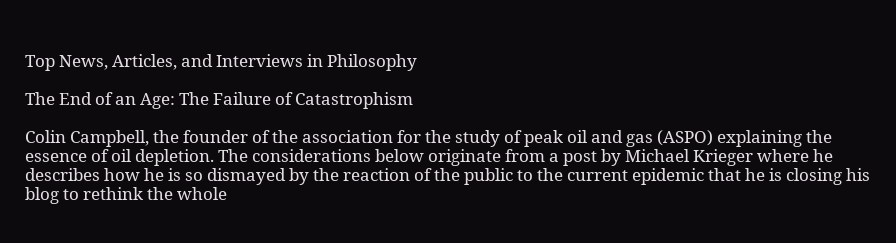Top News, Articles, and Interviews in Philosophy

The End of an Age: The Failure of Catastrophism

Colin Campbell, the founder of the association for the study of peak oil and gas (ASPO) explaining the essence of oil depletion. The considerations below originate from a post by Michael Krieger where he describes how he is so dismayed by the reaction of the public to the current epidemic that he is closing his blog to rethink the whole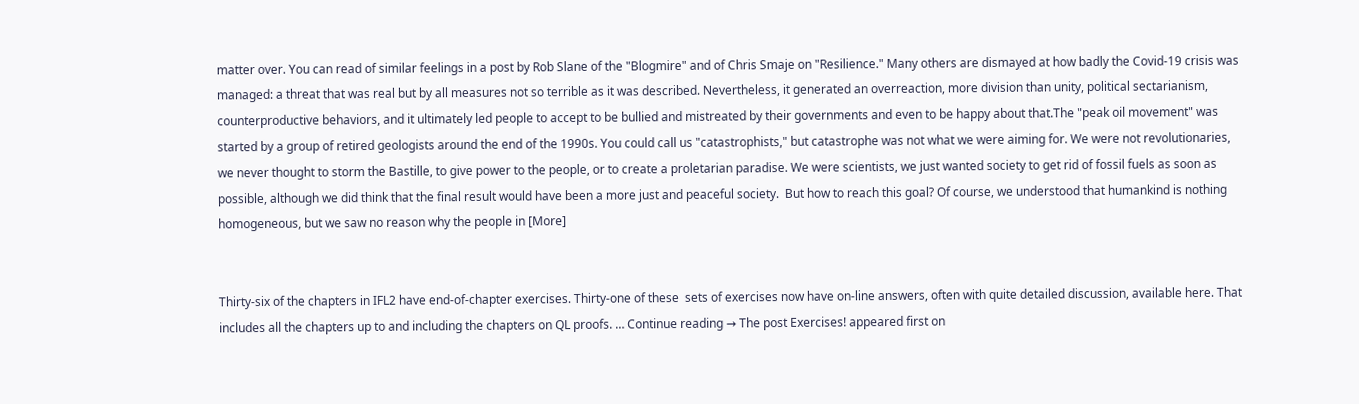matter over. You can read of similar feelings in a post by Rob Slane of the "Blogmire" and of Chris Smaje on "Resilience." Many others are dismayed at how badly the Covid-19 crisis was managed: a threat that was real but by all measures not so terrible as it was described. Nevertheless, it generated an overreaction, more division than unity, political sectarianism, counterproductive behaviors, and it ultimately led people to accept to be bullied and mistreated by their governments and even to be happy about that.The "peak oil movement" was started by a group of retired geologists around the end of the 1990s. You could call us "catastrophists," but catastrophe was not what we were aiming for. We were not revolutionaries, we never thought to storm the Bastille, to give power to the people, or to create a proletarian paradise. We were scientists, we just wanted society to get rid of fossil fuels as soon as possible, although we did think that the final result would have been a more just and peaceful society.  But how to reach this goal? Of course, we understood that humankind is nothing homogeneous, but we saw no reason why the people in [More]


Thirty-six of the chapters in IFL2 have end-of-chapter exercises. Thirty-one of these  sets of exercises now have on-line answers, often with quite detailed discussion, available here. That includes all the chapters up to and including the chapters on QL proofs. … Continue reading → The post Exercises! appeared first on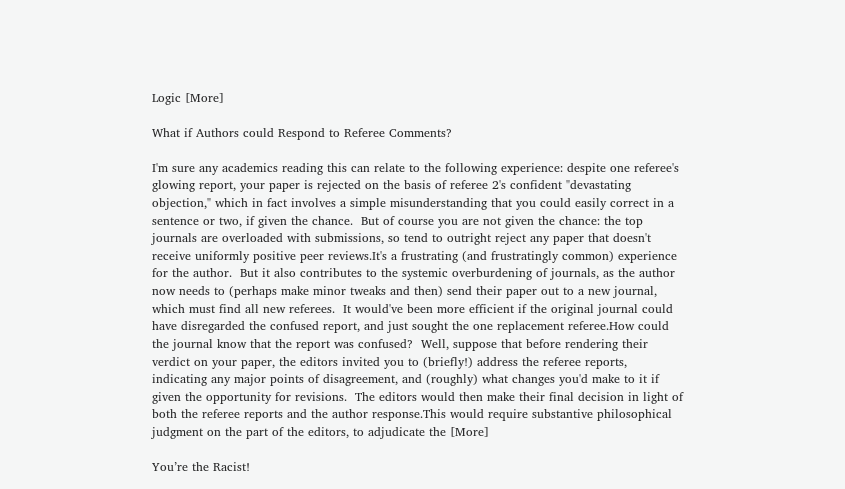Logic [More]

What if Authors could Respond to Referee Comments?

I'm sure any academics reading this can relate to the following experience: despite one referee's glowing report, your paper is rejected on the basis of referee 2's confident "devastating objection," which in fact involves a simple misunderstanding that you could easily correct in a sentence or two, if given the chance.  But of course you are not given the chance: the top journals are overloaded with submissions, so tend to outright reject any paper that doesn't receive uniformly positive peer reviews.It's a frustrating (and frustratingly common) experience for the author.  But it also contributes to the systemic overburdening of journals, as the author now needs to (perhaps make minor tweaks and then) send their paper out to a new journal, which must find all new referees.  It would've been more efficient if the original journal could have disregarded the confused report, and just sought the one replacement referee.How could the journal know that the report was confused?  Well, suppose that before rendering their verdict on your paper, the editors invited you to (briefly!) address the referee reports, indicating any major points of disagreement, and (roughly) what changes you'd make to it if given the opportunity for revisions.  The editors would then make their final decision in light of both the referee reports and the author response.This would require substantive philosophical judgment on the part of the editors, to adjudicate the [More]

You’re the Racist!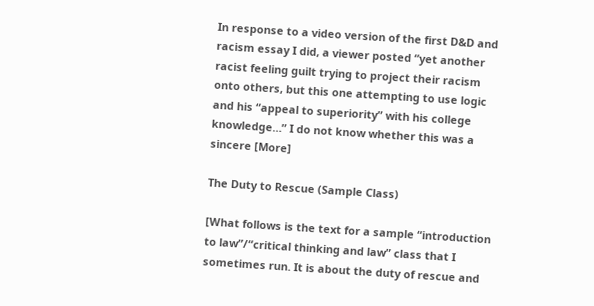In response to a video version of the first D&D and racism essay I did, a viewer posted “yet another racist feeling guilt trying to project their racism onto others, but this one attempting to use logic and his “appeal to superiority” with his college knowledge…” I do not know whether this was a sincere [More]

The Duty to Rescue (Sample Class)

[What follows is the text for a sample “introduction to law”/“critical thinking and law” class that I sometimes run. It is about the duty of rescue and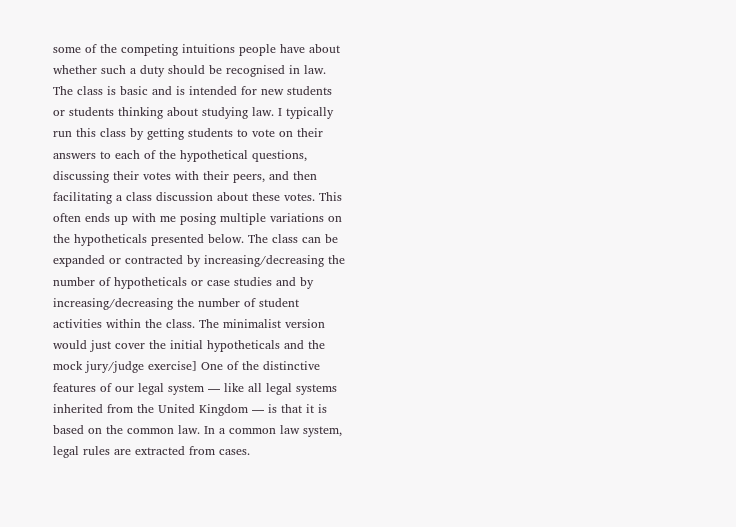some of the competing intuitions people have about whether such a duty should be recognised in law. The class is basic and is intended for new students or students thinking about studying law. I typically run this class by getting students to vote on their answers to each of the hypothetical questions, discussing their votes with their peers, and then facilitating a class discussion about these votes. This often ends up with me posing multiple variations on the hypotheticals presented below. The class can be expanded or contracted by increasing/decreasing the number of hypotheticals or case studies and by increasing/decreasing the number of student activities within the class. The minimalist version would just cover the initial hypotheticals and the mock jury/judge exercise] One of the distinctive features of our legal system — like all legal systems inherited from the United Kingdom — is that it is based on the common law. In a common law system, legal rules are extracted from cases.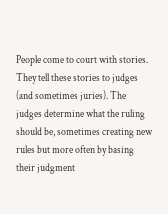People come to court with stories. They tell these stories to judges (and sometimes juries). The judges determine what the ruling should be, sometimes creating new rules but more often by basing their judgment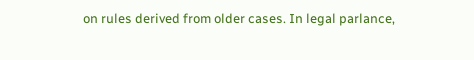on rules derived from older cases. In legal parlance,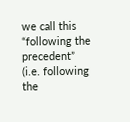we call this “following the precedent” (i.e. following the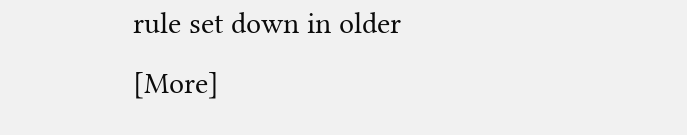rule set down in older [More]